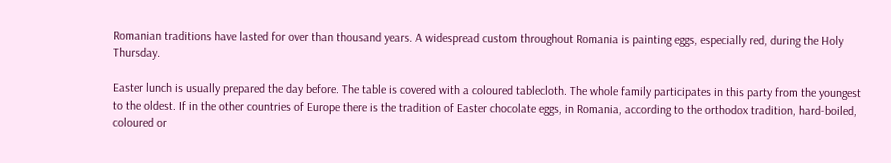Romanian traditions have lasted for over than thousand years. A widespread custom throughout Romania is painting eggs, especially red, during the Holy Thursday.

Easter lunch is usually prepared the day before. The table is covered with a coloured tablecloth. The whole family participates in this party from the youngest to the oldest. If in the other countries of Europe there is the tradition of Easter chocolate eggs, in Romania, according to the orthodox tradition, hard-boiled, coloured or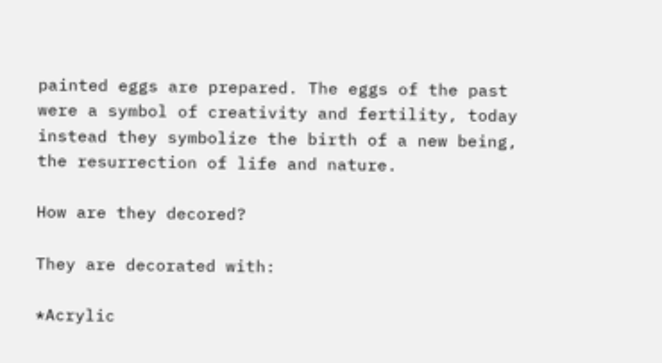painted eggs are prepared. The eggs of the past were a symbol of creativity and fertility, today instead they symbolize the birth of a new being, the resurrection of life and nature.

How are they decored?

They are decorated with:

*Acrylic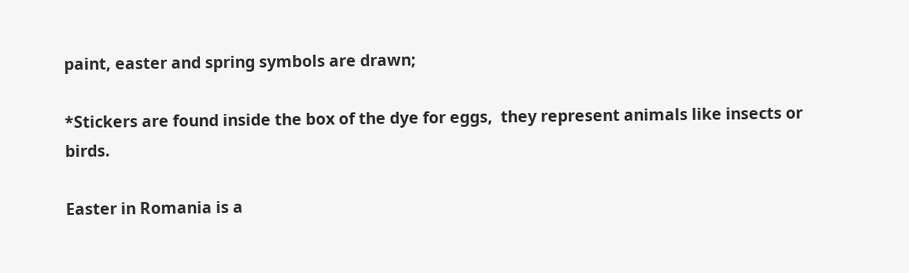paint, easter and spring symbols are drawn;

*Stickers are found inside the box of the dye for eggs,  they represent animals like insects or birds.

Easter in Romania is a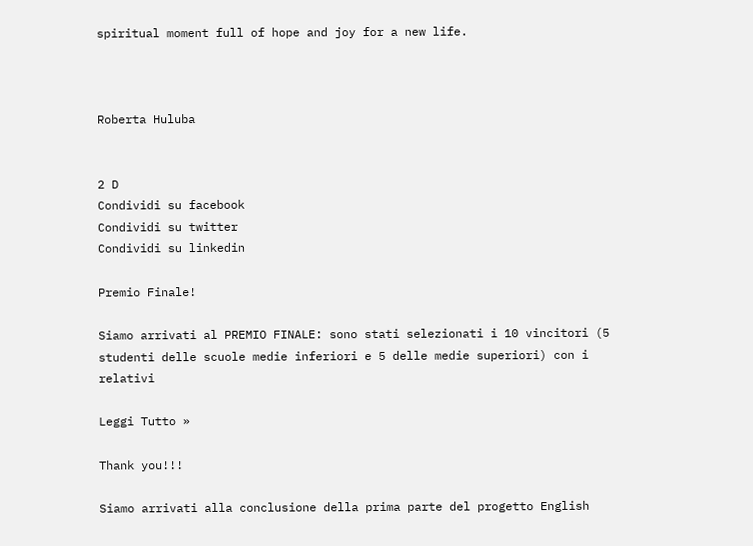spiritual moment full of hope and joy for a new life.



Roberta Huluba


2 D
Condividi su facebook
Condividi su twitter
Condividi su linkedin

Premio Finale!

Siamo arrivati al PREMIO FINALE: sono stati selezionati i 10 vincitori (5 studenti delle scuole medie inferiori e 5 delle medie superiori) con i relativi

Leggi Tutto »

Thank you!!!

Siamo arrivati alla conclusione della prima parte del progetto English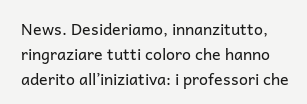News. Desideriamo, innanzitutto, ringraziare tutti coloro che hanno aderito all’iniziativa: i professori che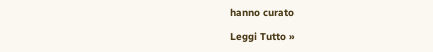hanno curato

Leggi Tutto »